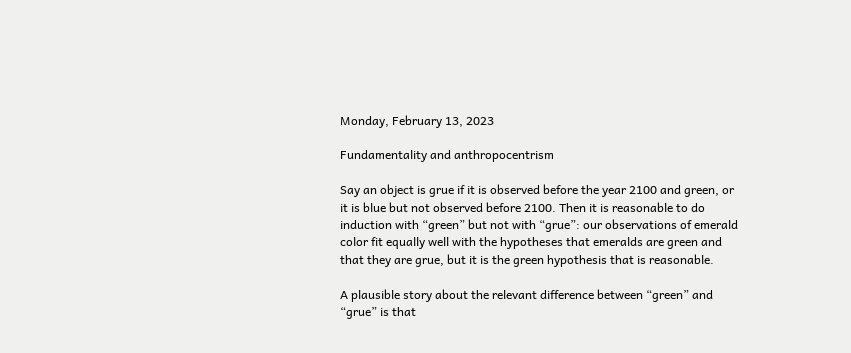Monday, February 13, 2023

Fundamentality and anthropocentrism

Say an object is grue if it is observed before the year 2100 and green, or it is blue but not observed before 2100. Then it is reasonable to do induction with “green” but not with “grue”: our observations of emerald color fit equally well with the hypotheses that emeralds are green and that they are grue, but it is the green hypothesis that is reasonable.

A plausible story about the relevant difference between “green” and “grue” is that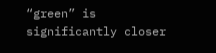“green” is significantly closer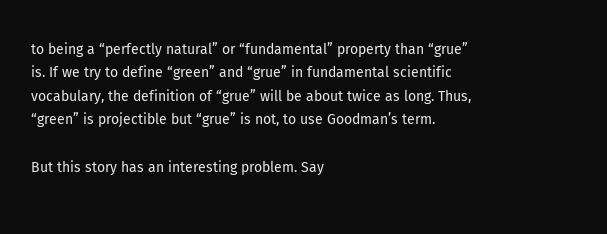to being a “perfectly natural” or “fundamental” property than “grue” is. If we try to define “green” and “grue” in fundamental scientific vocabulary, the definition of “grue” will be about twice as long. Thus, “green” is projectible but “grue” is not, to use Goodman’s term.

But this story has an interesting problem. Say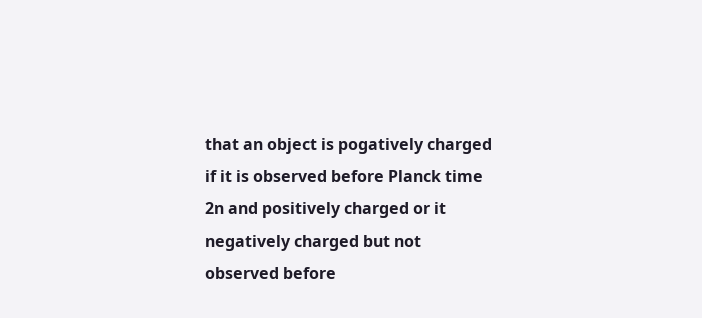that an object is pogatively charged if it is observed before Planck time 2n and positively charged or it negatively charged but not observed before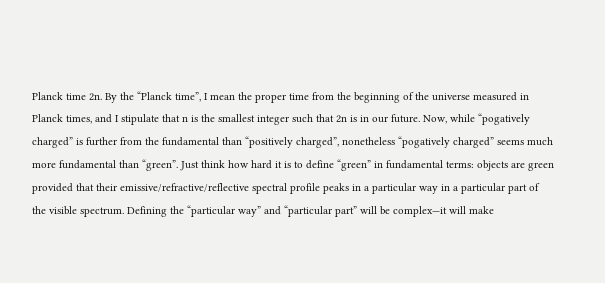Planck time 2n. By the “Planck time”, I mean the proper time from the beginning of the universe measured in Planck times, and I stipulate that n is the smallest integer such that 2n is in our future. Now, while “pogatively charged” is further from the fundamental than “positively charged”, nonetheless “pogatively charged” seems much more fundamental than “green”. Just think how hard it is to define “green” in fundamental terms: objects are green provided that their emissive/refractive/reflective spectral profile peaks in a particular way in a particular part of the visible spectrum. Defining the “particular way” and “particular part” will be complex—it will make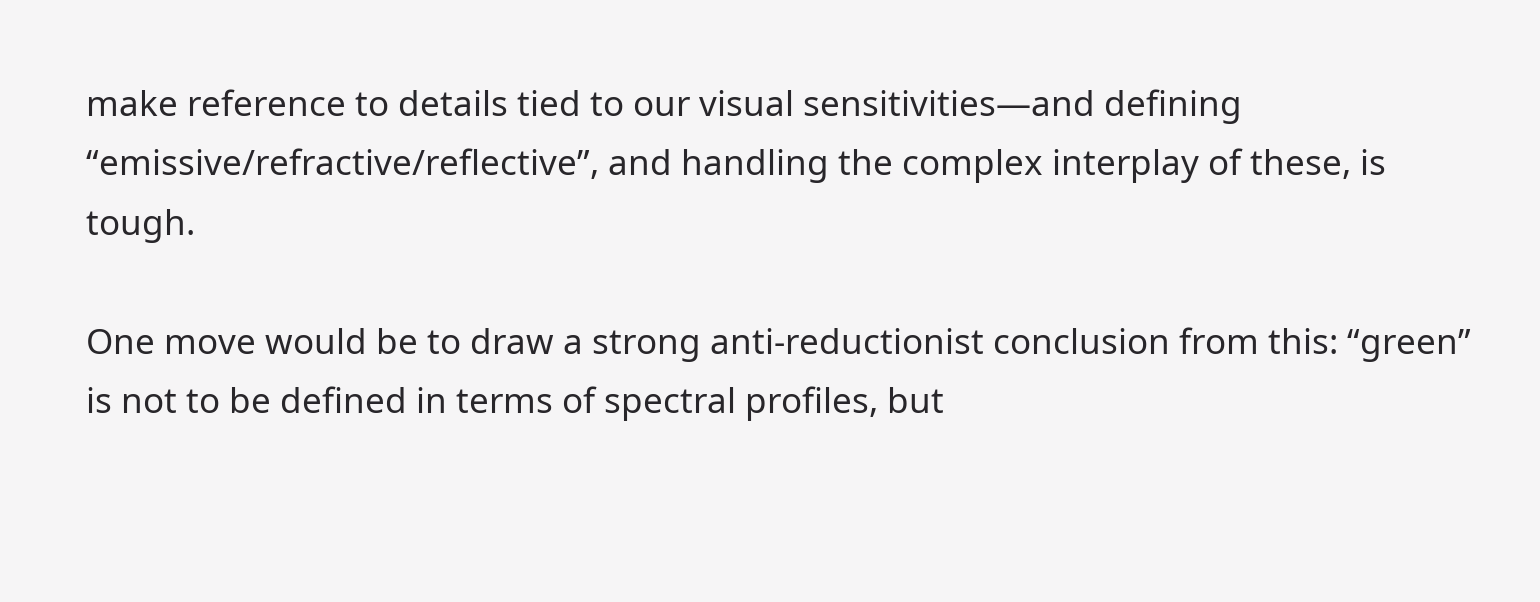make reference to details tied to our visual sensitivities—and defining “emissive/refractive/reflective”, and handling the complex interplay of these, is tough.

One move would be to draw a strong anti-reductionist conclusion from this: “green” is not to be defined in terms of spectral profiles, but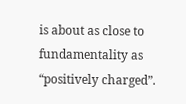is about as close to fundamentality as “positively charged”.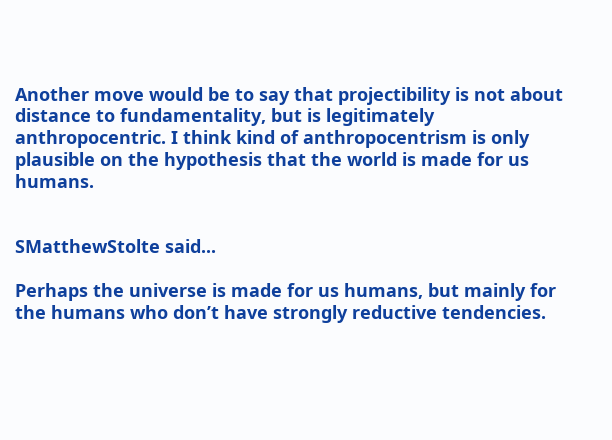Another move would be to say that projectibility is not about distance to fundamentality, but is legitimately anthropocentric. I think kind of anthropocentrism is only plausible on the hypothesis that the world is made for us humans.


SMatthewStolte said...

Perhaps the universe is made for us humans, but mainly for the humans who don’t have strongly reductive tendencies.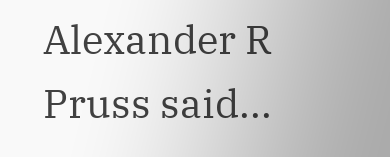Alexander R Pruss said...